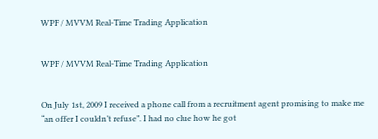WPF / MVVM Real-Time Trading Application


WPF / MVVM Real-Time Trading Application


On July 1st, 2009 I received a phone call from a recruitment agent promising to make me “an offer I couldn’t refuse”. I had no clue how he got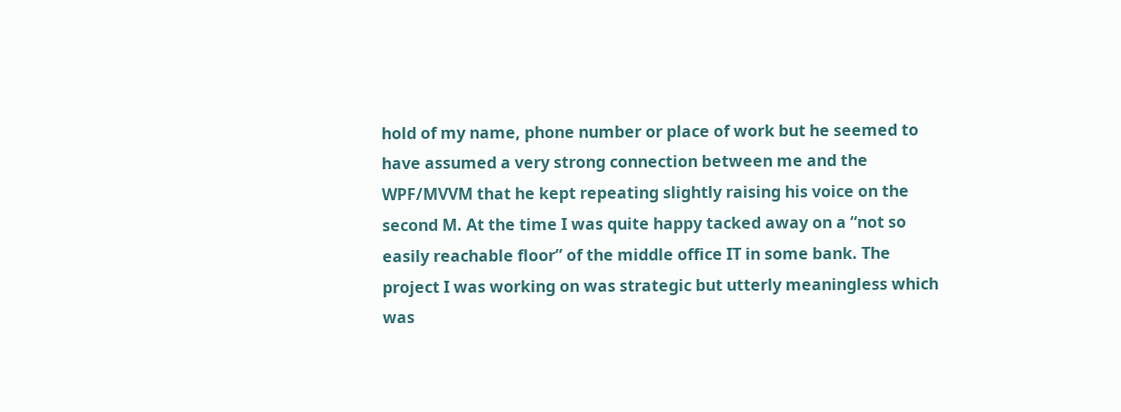hold of my name, phone number or place of work but he seemed to have assumed a very strong connection between me and the WPF/MVVM that he kept repeating slightly raising his voice on the second M. At the time I was quite happy tacked away on a “not so easily reachable floor” of the middle office IT in some bank. The project I was working on was strategic but utterly meaningless which was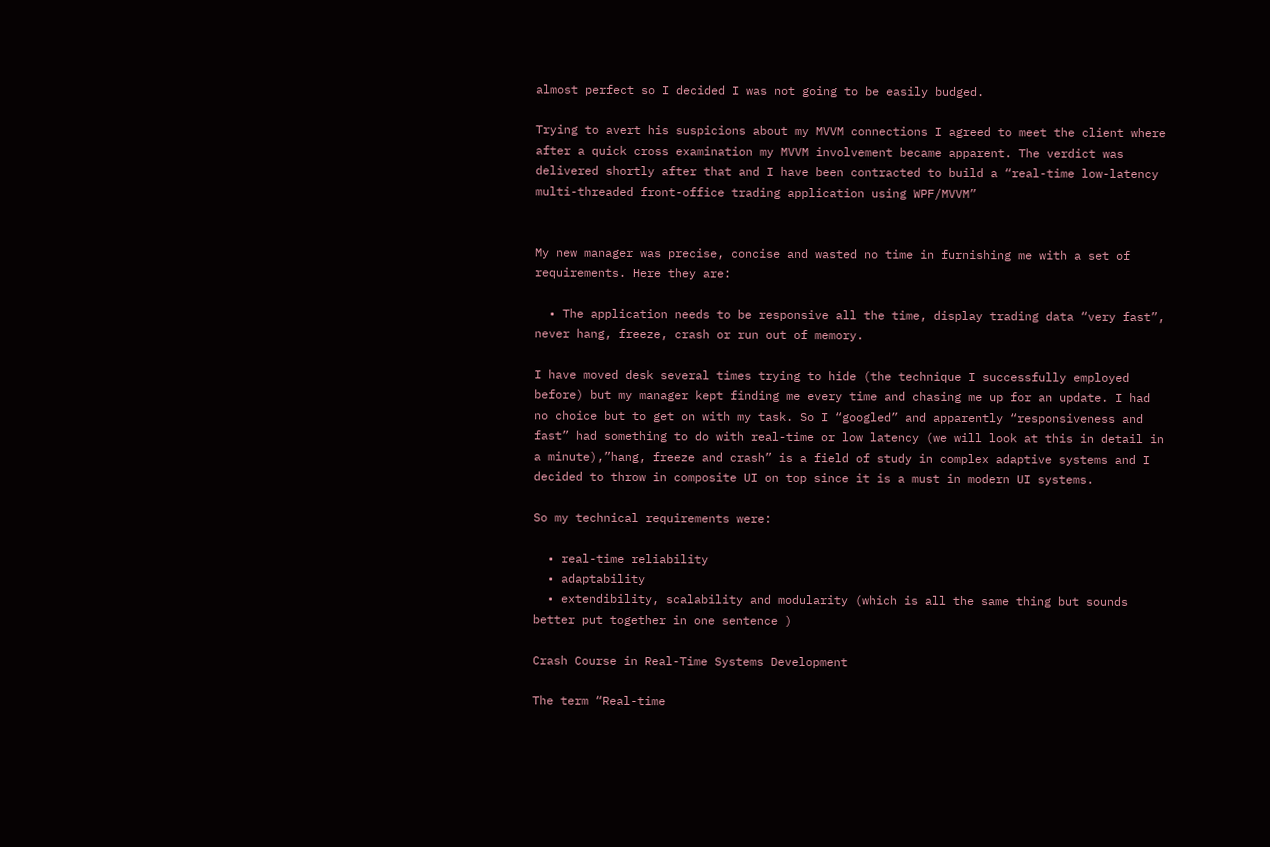almost perfect so I decided I was not going to be easily budged.

Trying to avert his suspicions about my MVVM connections I agreed to meet the client where after a quick cross examination my MVVM involvement became apparent. The verdict was delivered shortly after that and I have been contracted to build a “real-time low-latency multi-threaded front-office trading application using WPF/MVVM”


My new manager was precise, concise and wasted no time in furnishing me with a set of requirements. Here they are:

  • The application needs to be responsive all the time, display trading data “very fast”, never hang, freeze, crash or run out of memory.

I have moved desk several times trying to hide (the technique I successfully employed before) but my manager kept finding me every time and chasing me up for an update. I had no choice but to get on with my task. So I “googled” and apparently “responsiveness and fast” had something to do with real-time or low latency (we will look at this in detail in a minute),”hang, freeze and crash” is a field of study in complex adaptive systems and I decided to throw in composite UI on top since it is a must in modern UI systems.

So my technical requirements were:

  • real-time reliability
  • adaptability
  • extendibility, scalability and modularity (which is all the same thing but sounds better put together in one sentence )

Crash Course in Real-Time Systems Development

The term “Real-time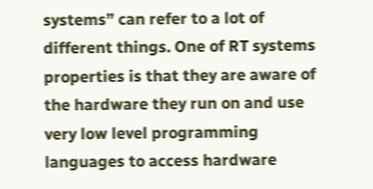systems” can refer to a lot of different things. One of RT systems properties is that they are aware of the hardware they run on and use very low level programming languages to access hardware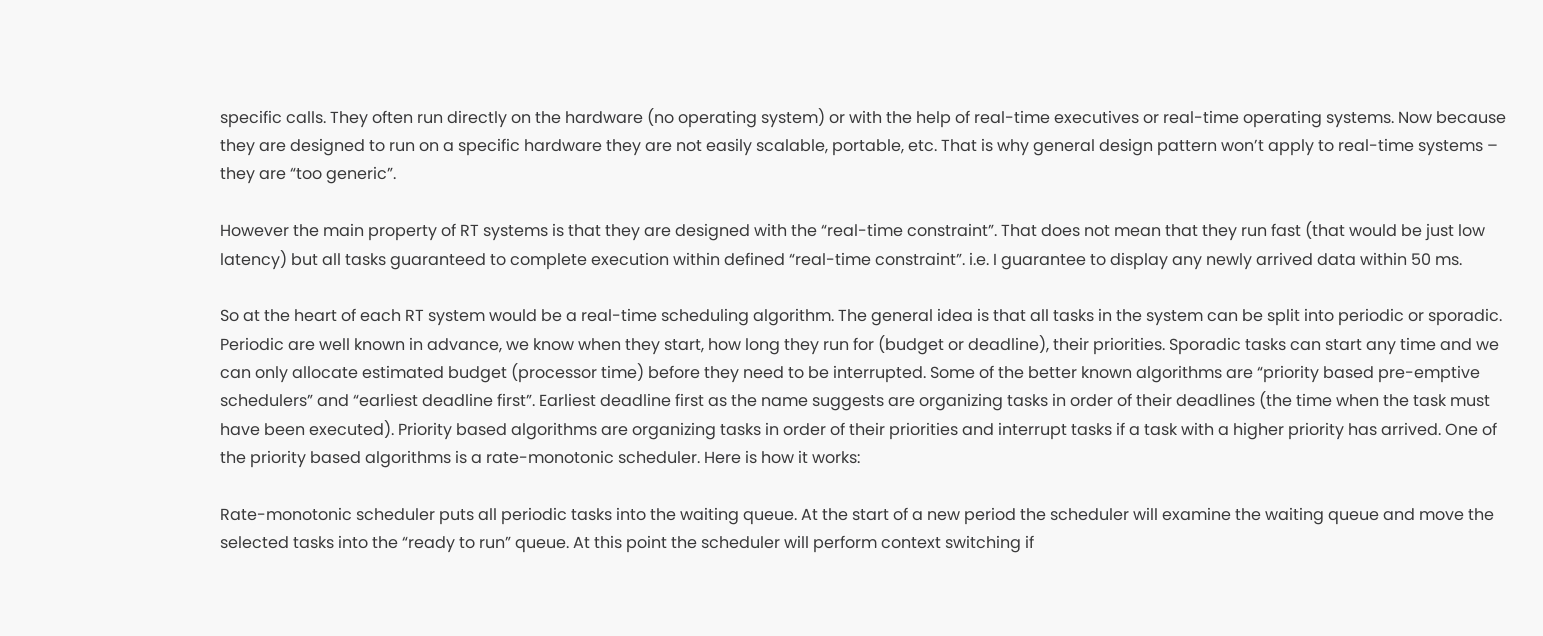specific calls. They often run directly on the hardware (no operating system) or with the help of real-time executives or real-time operating systems. Now because they are designed to run on a specific hardware they are not easily scalable, portable, etc. That is why general design pattern won’t apply to real-time systems – they are “too generic”.

However the main property of RT systems is that they are designed with the “real-time constraint”. That does not mean that they run fast (that would be just low latency) but all tasks guaranteed to complete execution within defined “real-time constraint”. i.e. I guarantee to display any newly arrived data within 50 ms.

So at the heart of each RT system would be a real-time scheduling algorithm. The general idea is that all tasks in the system can be split into periodic or sporadic. Periodic are well known in advance, we know when they start, how long they run for (budget or deadline), their priorities. Sporadic tasks can start any time and we can only allocate estimated budget (processor time) before they need to be interrupted. Some of the better known algorithms are “priority based pre-emptive schedulers” and “earliest deadline first”. Earliest deadline first as the name suggests are organizing tasks in order of their deadlines (the time when the task must have been executed). Priority based algorithms are organizing tasks in order of their priorities and interrupt tasks if a task with a higher priority has arrived. One of the priority based algorithms is a rate-monotonic scheduler. Here is how it works:

Rate-monotonic scheduler puts all periodic tasks into the waiting queue. At the start of a new period the scheduler will examine the waiting queue and move the selected tasks into the “ready to run” queue. At this point the scheduler will perform context switching if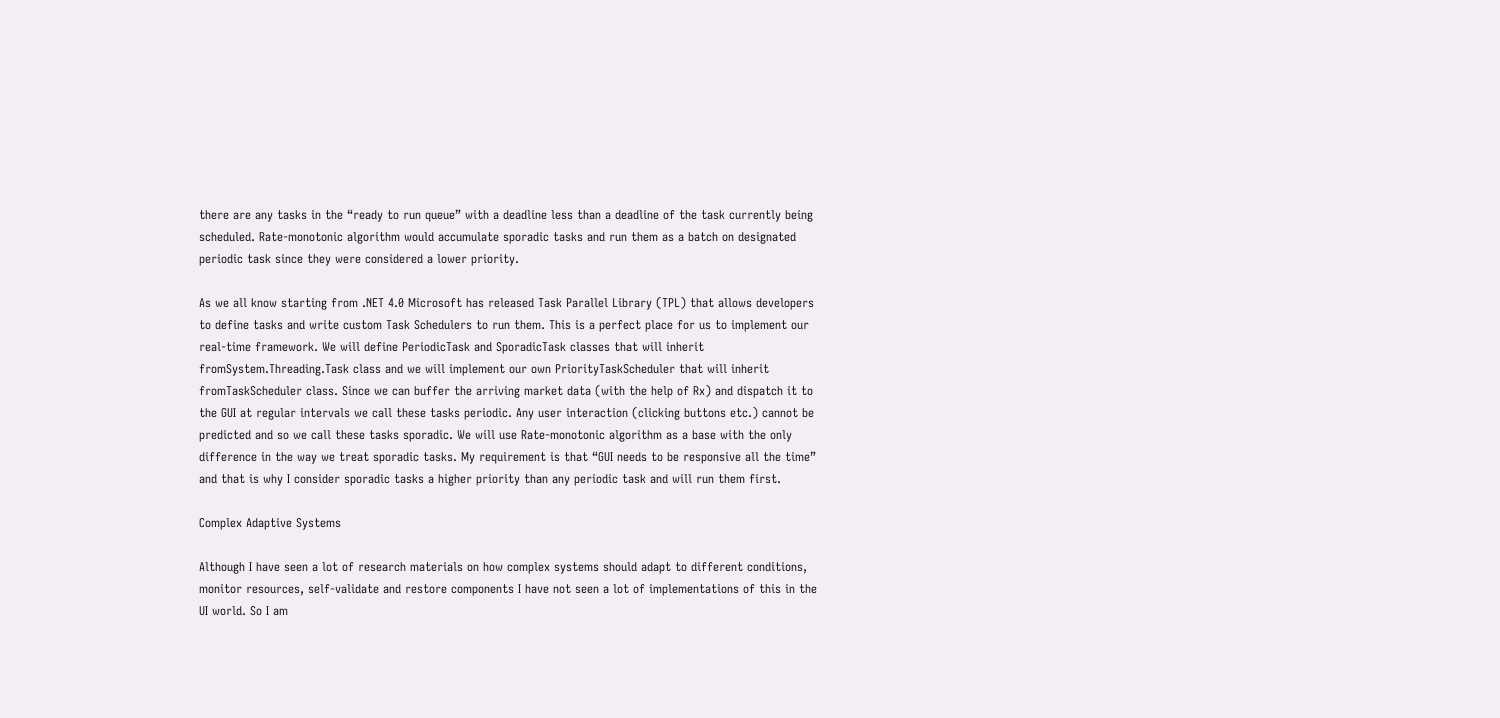there are any tasks in the “ready to run queue” with a deadline less than a deadline of the task currently being scheduled. Rate-monotonic algorithm would accumulate sporadic tasks and run them as a batch on designated periodic task since they were considered a lower priority.

As we all know starting from .NET 4.0 Microsoft has released Task Parallel Library (TPL) that allows developers to define tasks and write custom Task Schedulers to run them. This is a perfect place for us to implement our real-time framework. We will define PeriodicTask and SporadicTask classes that will inherit fromSystem.Threading.Task class and we will implement our own PriorityTaskScheduler that will inherit fromTaskScheduler class. Since we can buffer the arriving market data (with the help of Rx) and dispatch it to the GUI at regular intervals we call these tasks periodic. Any user interaction (clicking buttons etc.) cannot be predicted and so we call these tasks sporadic. We will use Rate-monotonic algorithm as a base with the only difference in the way we treat sporadic tasks. My requirement is that “GUI needs to be responsive all the time” and that is why I consider sporadic tasks a higher priority than any periodic task and will run them first.

Complex Adaptive Systems

Although I have seen a lot of research materials on how complex systems should adapt to different conditions, monitor resources, self-validate and restore components I have not seen a lot of implementations of this in the UI world. So I am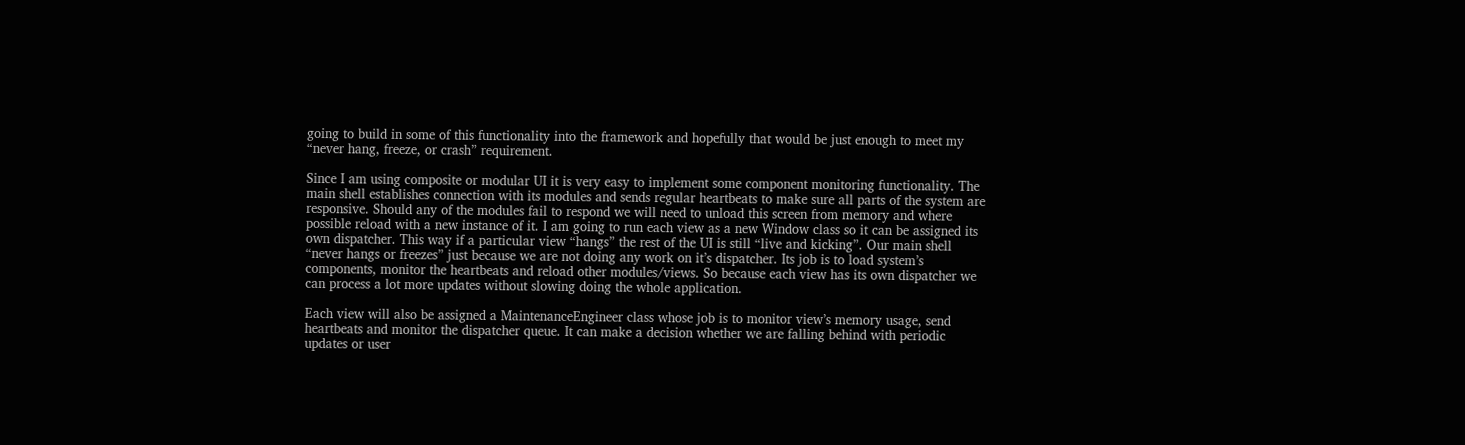going to build in some of this functionality into the framework and hopefully that would be just enough to meet my “never hang, freeze, or crash” requirement.

Since I am using composite or modular UI it is very easy to implement some component monitoring functionality. The main shell establishes connection with its modules and sends regular heartbeats to make sure all parts of the system are responsive. Should any of the modules fail to respond we will need to unload this screen from memory and where possible reload with a new instance of it. I am going to run each view as a new Window class so it can be assigned its own dispatcher. This way if a particular view “hangs” the rest of the UI is still “live and kicking”. Our main shell “never hangs or freezes” just because we are not doing any work on it’s dispatcher. Its job is to load system’s components, monitor the heartbeats and reload other modules/views. So because each view has its own dispatcher we can process a lot more updates without slowing doing the whole application.

Each view will also be assigned a MaintenanceEngineer class whose job is to monitor view’s memory usage, send heartbeats and monitor the dispatcher queue. It can make a decision whether we are falling behind with periodic updates or user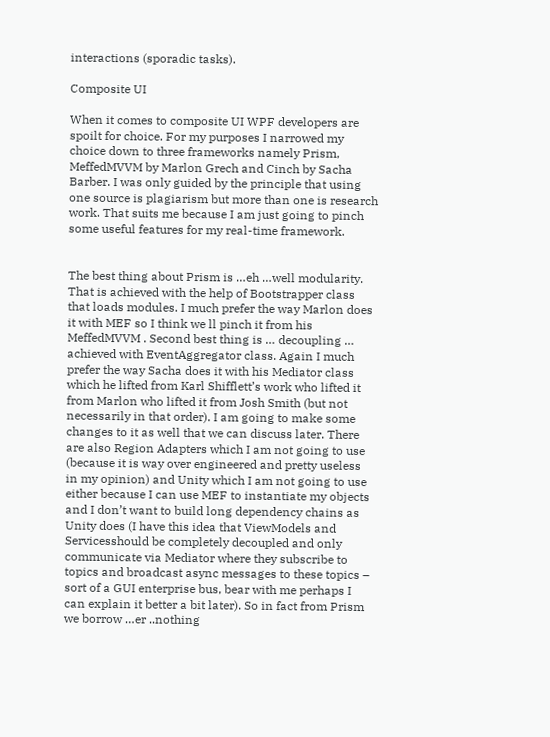interactions (sporadic tasks).

Composite UI

When it comes to composite UI WPF developers are spoilt for choice. For my purposes I narrowed my choice down to three frameworks namely Prism, MeffedMVVM by Marlon Grech and Cinch by Sacha Barber. I was only guided by the principle that using one source is plagiarism but more than one is research work. That suits me because I am just going to pinch some useful features for my real-time framework.


The best thing about Prism is …eh …well modularity. That is achieved with the help of Bootstrapper class that loads modules. I much prefer the way Marlon does it with MEF so I think we ll pinch it from his MeffedMVVM . Second best thing is … decoupling … achieved with EventAggregator class. Again I much prefer the way Sacha does it with his Mediator class which he lifted from Karl Shifflett’s work who lifted it from Marlon who lifted it from Josh Smith (but not necessarily in that order). I am going to make some changes to it as well that we can discuss later. There are also Region Adapters which I am not going to use (because it is way over engineered and pretty useless in my opinion) and Unity which I am not going to use either because I can use MEF to instantiate my objects and I don’t want to build long dependency chains as Unity does (I have this idea that ViewModels and Servicesshould be completely decoupled and only communicate via Mediator where they subscribe to topics and broadcast async messages to these topics – sort of a GUI enterprise bus, bear with me perhaps I can explain it better a bit later). So in fact from Prism we borrow …er ..nothing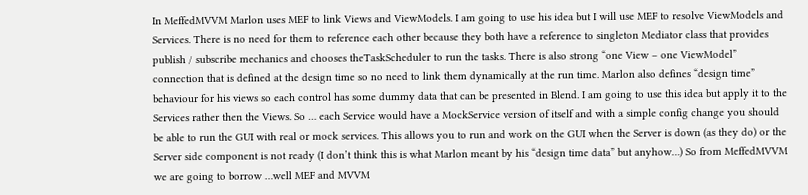In MeffedMVVM Marlon uses MEF to link Views and ViewModels. I am going to use his idea but I will use MEF to resolve ViewModels and Services. There is no need for them to reference each other because they both have a reference to singleton Mediator class that provides publish / subscribe mechanics and chooses theTaskScheduler to run the tasks. There is also strong “one View – one ViewModel” connection that is defined at the design time so no need to link them dynamically at the run time. Marlon also defines “design time” behaviour for his views so each control has some dummy data that can be presented in Blend. I am going to use this idea but apply it to the Services rather then the Views. So … each Service would have a MockService version of itself and with a simple config change you should be able to run the GUI with real or mock services. This allows you to run and work on the GUI when the Server is down (as they do) or the Server side component is not ready (I don’t think this is what Marlon meant by his “design time data” but anyhow…) So from MeffedMVVM we are going to borrow …well MEF and MVVM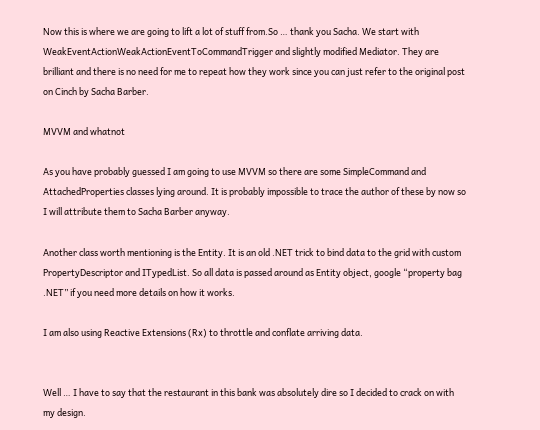Now this is where we are going to lift a lot of stuff from.So … thank you Sacha. We start with WeakEventActionWeakActionEventToCommandTrigger and slightly modified Mediator. They are brilliant and there is no need for me to repeat how they work since you can just refer to the original post on Cinch by Sacha Barber.

MVVM and whatnot

As you have probably guessed I am going to use MVVM so there are some SimpleCommand and AttachedProperties classes lying around. It is probably impossible to trace the author of these by now so I will attribute them to Sacha Barber anyway.

Another class worth mentioning is the Entity. It is an old .NET trick to bind data to the grid with custom PropertyDescriptor and ITypedList. So all data is passed around as Entity object, google “property bag .NET” if you need more details on how it works.

I am also using Reactive Extensions (Rx) to throttle and conflate arriving data.


Well … I have to say that the restaurant in this bank was absolutely dire so I decided to crack on with my design.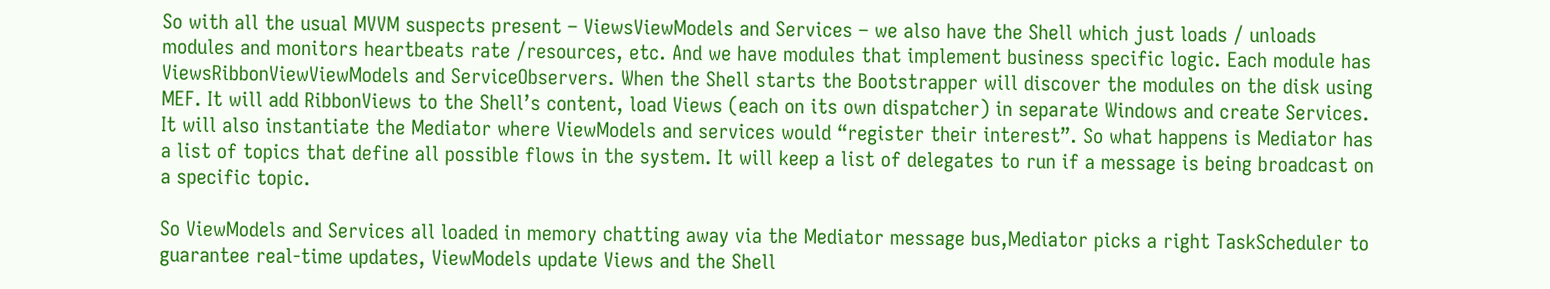So with all the usual MVVM suspects present – ViewsViewModels and Services – we also have the Shell which just loads / unloads modules and monitors heartbeats rate /resources, etc. And we have modules that implement business specific logic. Each module has ViewsRibbonViewViewModels and ServiceObservers. When the Shell starts the Bootstrapper will discover the modules on the disk using MEF. It will add RibbonViews to the Shell’s content, load Views (each on its own dispatcher) in separate Windows and create Services. It will also instantiate the Mediator where ViewModels and services would “register their interest”. So what happens is Mediator has a list of topics that define all possible flows in the system. It will keep a list of delegates to run if a message is being broadcast on a specific topic.

So ViewModels and Services all loaded in memory chatting away via the Mediator message bus,Mediator picks a right TaskScheduler to guarantee real-time updates, ViewModels update Views and the Shell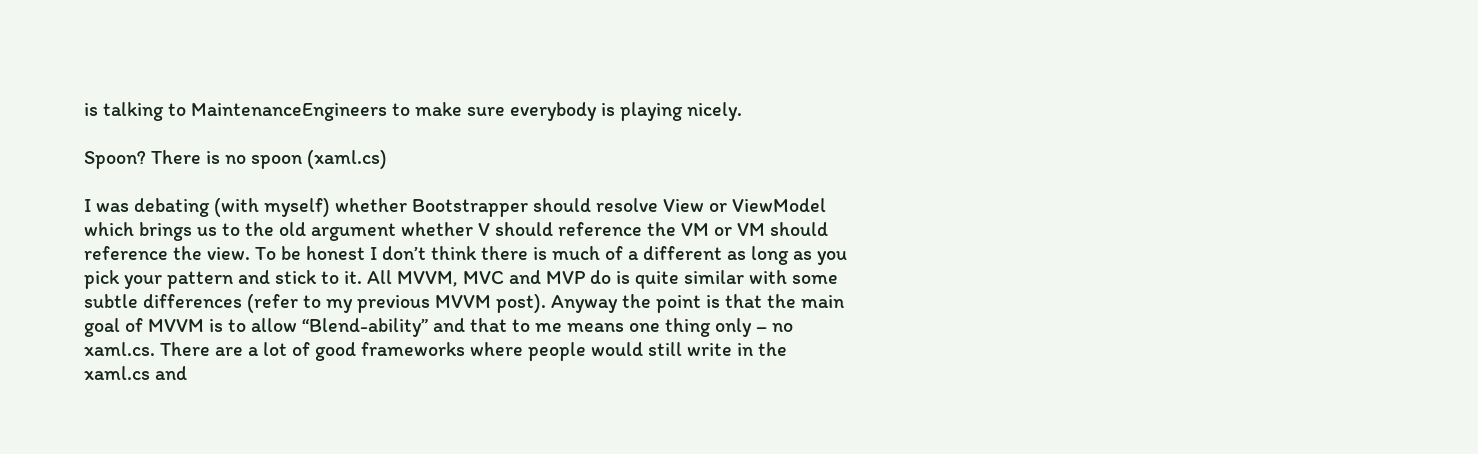is talking to MaintenanceEngineers to make sure everybody is playing nicely.

Spoon? There is no spoon (xaml.cs)

I was debating (with myself) whether Bootstrapper should resolve View or ViewModel which brings us to the old argument whether V should reference the VM or VM should reference the view. To be honest I don’t think there is much of a different as long as you pick your pattern and stick to it. All MVVM, MVC and MVP do is quite similar with some subtle differences (refer to my previous MVVM post). Anyway the point is that the main goal of MVVM is to allow “Blend-ability” and that to me means one thing only – no xaml.cs. There are a lot of good frameworks where people would still write in the xaml.cs and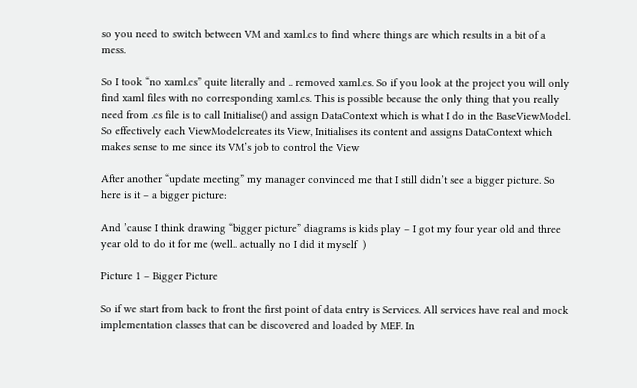so you need to switch between VM and xaml.cs to find where things are which results in a bit of a mess.

So I took “no xaml.cs” quite literally and .. removed xaml.cs. So if you look at the project you will only find xaml files with no corresponding xaml.cs. This is possible because the only thing that you really need from .cs file is to call Initialise() and assign DataContext which is what I do in the BaseViewModel. So effectively each ViewModelcreates its View, Initialises its content and assigns DataContext which makes sense to me since its VM’s job to control the View

After another “update meeting” my manager convinced me that I still didn’t see a bigger picture. So here is it – a bigger picture:

And ’cause I think drawing “bigger picture” diagrams is kids play – I got my four year old and three year old to do it for me (well.. actually no I did it myself  )

Picture 1 – Bigger Picture

So if we start from back to front the first point of data entry is Services. All services have real and mock implementation classes that can be discovered and loaded by MEF. In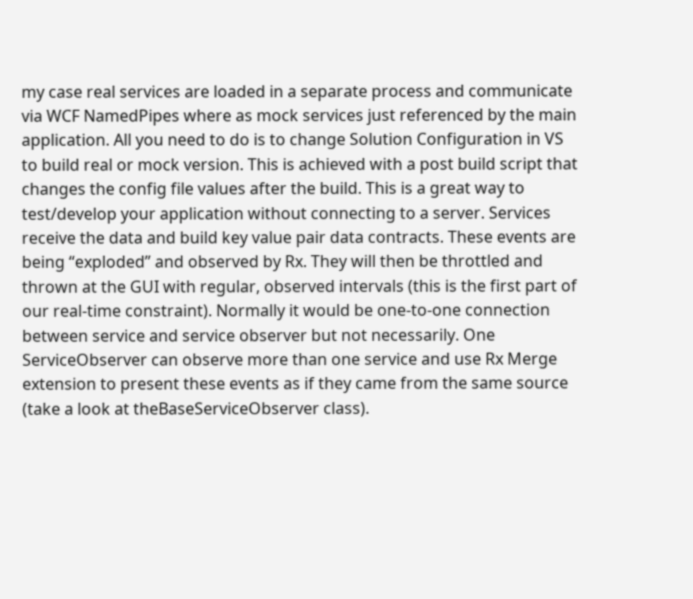my case real services are loaded in a separate process and communicate via WCF NamedPipes where as mock services just referenced by the main application. All you need to do is to change Solution Configuration in VS to build real or mock version. This is achieved with a post build script that changes the config file values after the build. This is a great way to test/develop your application without connecting to a server. Services receive the data and build key value pair data contracts. These events are being “exploded” and observed by Rx. They will then be throttled and thrown at the GUI with regular, observed intervals (this is the first part of our real-time constraint). Normally it would be one-to-one connection between service and service observer but not necessarily. One ServiceObserver can observe more than one service and use Rx Merge extension to present these events as if they came from the same source (take a look at theBaseServiceObserver class).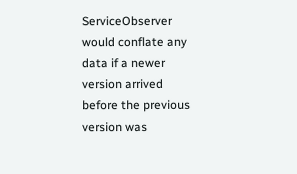ServiceObserver would conflate any data if a newer version arrived before the previous version was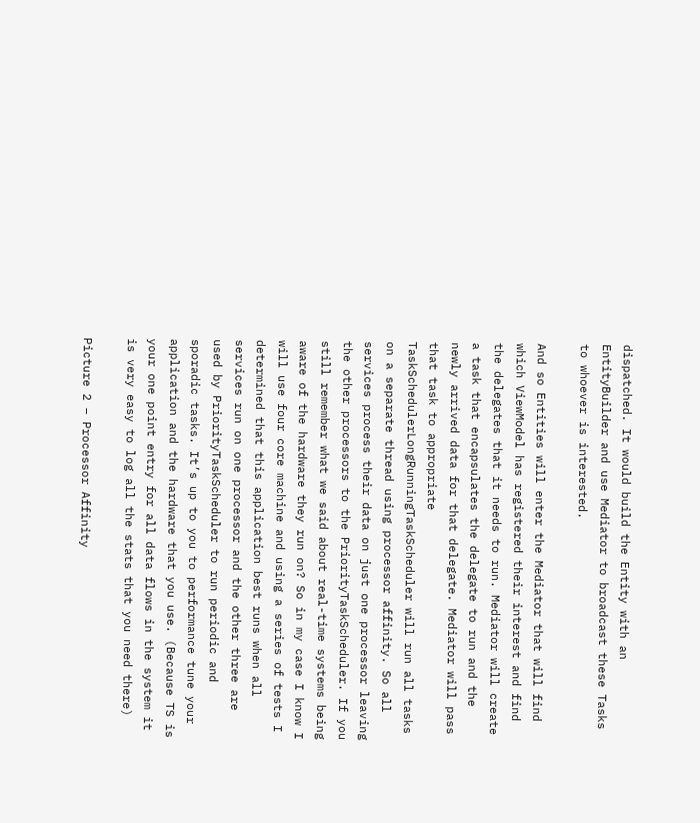dispatched. It would build the Entity with an EntityBuilder and use Mediator to broadcast these Tasks to whoever is interested.

And so Entities will enter the Mediator that will find which ViewModel has registered their interest and find the delegates that it needs to run. Mediator will create a task that encapsulates the delegate to run and the newly arrived data for that delegate. Mediator will pass that task to appropriate TaskSchedulerLongRunningTaskScheduler will run all tasks on a separate thread using processor affinity. So all services process their data on just one processor leaving the other processors to the PriorityTaskScheduler. If you still remember what we said about real-time systems being aware of the hardware they run on? So in my case I know I will use four core machine and using a series of tests I determined that this application best runs when all services run on one processor and the other three are used by PriorityTaskScheduler to run periodic and sporadic tasks. It’s up to you to performance tune your application and the hardware that you use. (Because TS is your one point entry for all data flows in the system it is very easy to log all the stats that you need there)

Picture 2 – Processor Affinity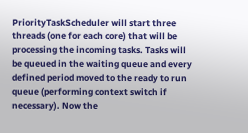PriorityTaskScheduler will start three threads (one for each core) that will be processing the incoming tasks. Tasks will be queued in the waiting queue and every defined period moved to the ready to run queue (performing context switch if necessary). Now the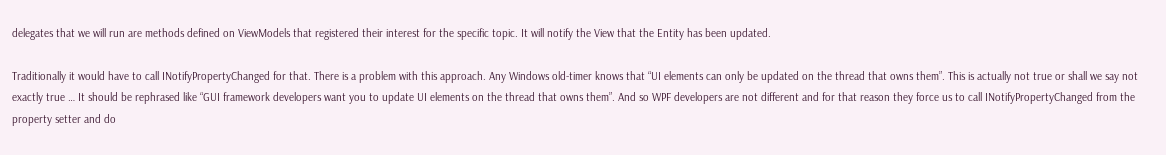delegates that we will run are methods defined on ViewModels that registered their interest for the specific topic. It will notify the View that the Entity has been updated.

Traditionally it would have to call INotifyPropertyChanged for that. There is a problem with this approach. Any Windows old-timer knows that “UI elements can only be updated on the thread that owns them”. This is actually not true or shall we say not exactly true … It should be rephrased like “GUI framework developers want you to update UI elements on the thread that owns them”. And so WPF developers are not different and for that reason they force us to call INotifyPropertyChanged from the property setter and do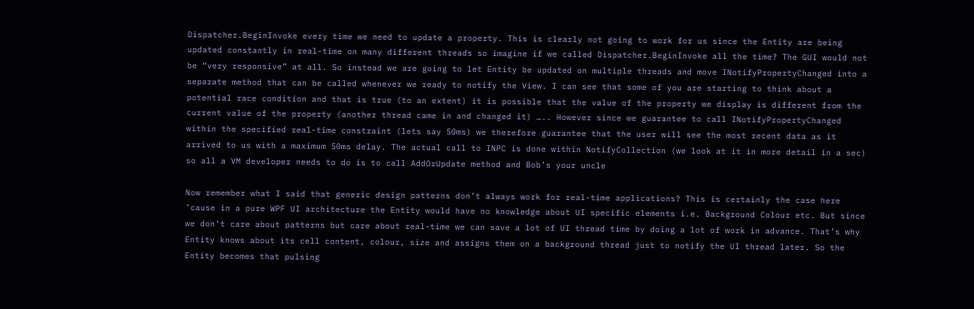Dispatcher.BeginInvoke every time we need to update a property. This is clearly not going to work for us since the Entity are being updated constantly in real-time on many different threads so imagine if we called Dispatcher.BeginInvoke all the time? The GUI would not be “very responsive” at all. So instead we are going to let Entity be updated on multiple threads and move INotifyPropertyChanged into a separate method that can be called whenever we ready to notify the View. I can see that some of you are starting to think about a potential race condition and that is true (to an extent) it is possible that the value of the property we display is different from the current value of the property (another thread came in and changed it) ….. However since we guarantee to call INotifyPropertyChanged within the specified real-time constraint (lets say 50ms) we therefore guarantee that the user will see the most recent data as it arrived to us with a maximum 50ms delay. The actual call to INPC is done within NotifyCollection (we look at it in more detail in a sec) so all a VM developer needs to do is to call AddOrUpdate method and Bob’s your uncle

Now remember what I said that generic design patterns don’t always work for real-time applications? This is certainly the case here ’cause in a pure WPF UI architecture the Entity would have no knowledge about UI specific elements i.e. Background Colour etc. But since we don’t care about patterns but care about real-time we can save a lot of UI thread time by doing a lot of work in advance. That’s why Entity knows about its cell content, colour, size and assigns them on a background thread just to notify the UI thread later. So the Entity becomes that pulsing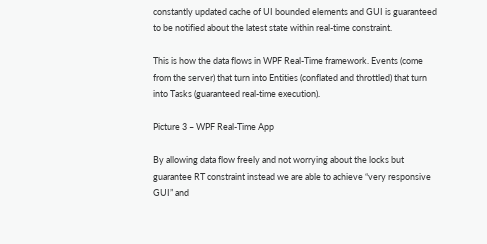constantly updated cache of UI bounded elements and GUI is guaranteed to be notified about the latest state within real-time constraint.

This is how the data flows in WPF Real-Time framework. Events (come from the server) that turn into Entities (conflated and throttled) that turn into Tasks (guaranteed real-time execution).

Picture 3 – WPF Real-Time App

By allowing data flow freely and not worrying about the locks but guarantee RT constraint instead we are able to achieve “very responsive GUI” and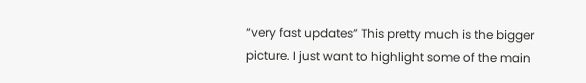“very fast updates” This pretty much is the bigger picture. I just want to highlight some of the main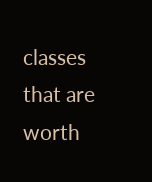classes that are worth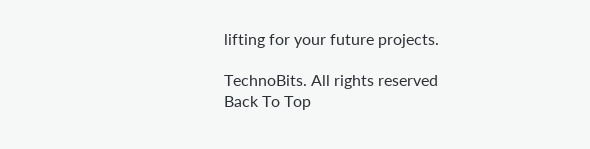lifting for your future projects.

TechnoBits. All rights reserved
Back To Top